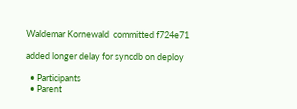Waldemar Kornewald  committed f724e71

added longer delay for syncdb on deploy

  • Participants
  • Parent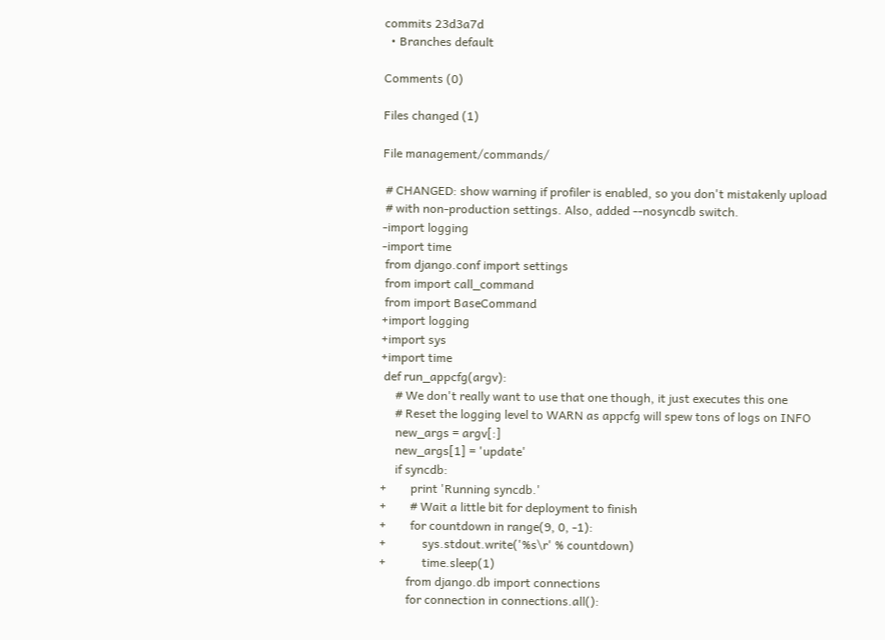commits 23d3a7d
  • Branches default

Comments (0)

Files changed (1)

File management/commands/

 # CHANGED: show warning if profiler is enabled, so you don't mistakenly upload
 # with non-production settings. Also, added --nosyncdb switch.
-import logging
-import time
 from django.conf import settings
 from import call_command
 from import BaseCommand
+import logging
+import sys
+import time
 def run_appcfg(argv):
     # We don't really want to use that one though, it just executes this one
     # Reset the logging level to WARN as appcfg will spew tons of logs on INFO
     new_args = argv[:]
     new_args[1] = 'update'
     if syncdb:
+        print 'Running syncdb.'
+        # Wait a little bit for deployment to finish
+        for countdown in range(9, 0, -1):
+            sys.stdout.write('%s\r' % countdown)
+            time.sleep(1)
         from django.db import connections
         for connection in connections.all():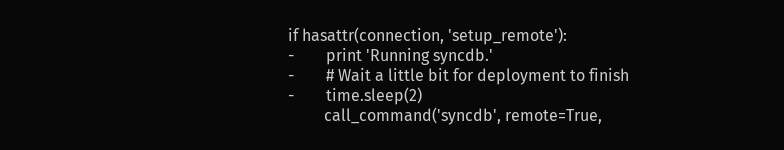if hasattr(connection, 'setup_remote'):
-        print 'Running syncdb.'
-        # Wait a little bit for deployment to finish
-        time.sleep(2)
         call_command('syncdb', remote=True,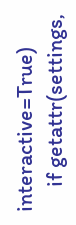interactive=True)
     if getattr(settings,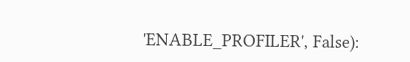'ENABLE_PROFILER', False):